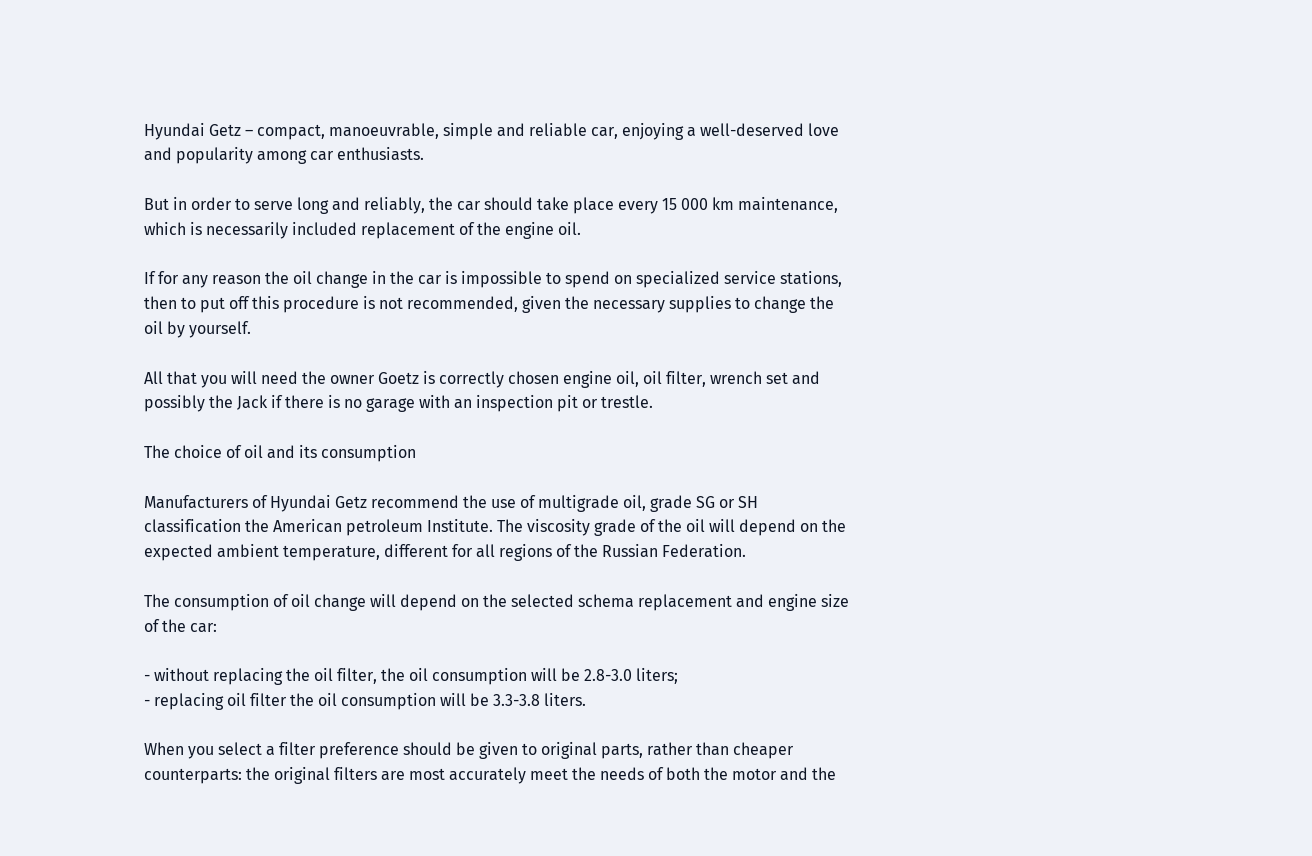Hyundai Getz – compact, manoeuvrable, simple and reliable car, enjoying a well-deserved love and popularity among car enthusiasts.

But in order to serve long and reliably, the car should take place every 15 000 km maintenance, which is necessarily included replacement of the engine oil.

If for any reason the oil change in the car is impossible to spend on specialized service stations, then to put off this procedure is not recommended, given the necessary supplies to change the oil by yourself.

All that you will need the owner Goetz is correctly chosen engine oil, oil filter, wrench set and possibly the Jack if there is no garage with an inspection pit or trestle.

The choice of oil and its consumption

Manufacturers of Hyundai Getz recommend the use of multigrade oil, grade SG or SH classification the American petroleum Institute. The viscosity grade of the oil will depend on the expected ambient temperature, different for all regions of the Russian Federation.

The consumption of oil change will depend on the selected schema replacement and engine size of the car:

- without replacing the oil filter, the oil consumption will be 2.8-3.0 liters;
- replacing oil filter the oil consumption will be 3.3-3.8 liters.

When you select a filter preference should be given to original parts, rather than cheaper counterparts: the original filters are most accurately meet the needs of both the motor and the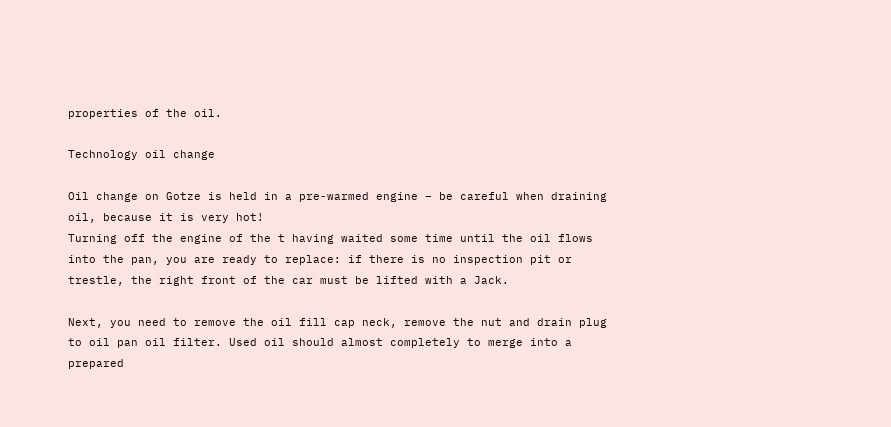properties of the oil.

Technology oil change

Oil change on Gotze is held in a pre-warmed engine – be careful when draining oil, because it is very hot!
Turning off the engine of the t having waited some time until the oil flows into the pan, you are ready to replace: if there is no inspection pit or trestle, the right front of the car must be lifted with a Jack.

Next, you need to remove the oil fill cap neck, remove the nut and drain plug to oil pan oil filter. Used oil should almost completely to merge into a prepared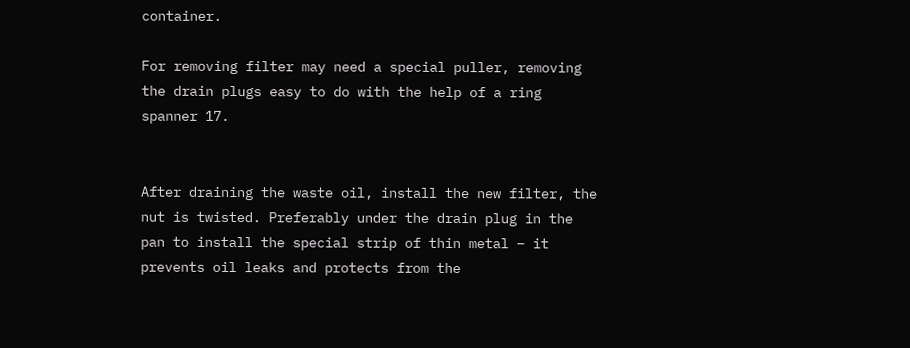container.

For removing filter may need a special puller, removing the drain plugs easy to do with the help of a ring spanner 17.


After draining the waste oil, install the new filter, the nut is twisted. Preferably under the drain plug in the pan to install the special strip of thin metal – it prevents oil leaks and protects from the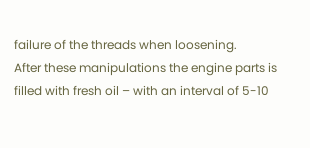failure of the threads when loosening.
After these manipulations the engine parts is filled with fresh oil – with an interval of 5-10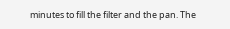minutes to fill the filter and the pan. The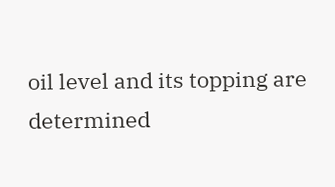oil level and its topping are determined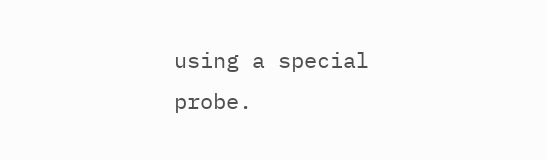using a special probe.